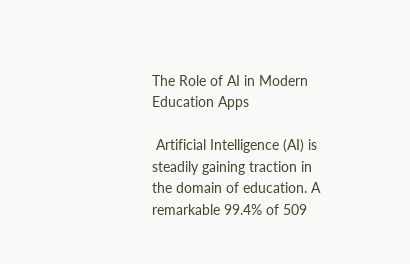The Role of AI in Modern Education Apps

 Artificial Intelligence (AI) is steadily gaining traction in the domain of education. A remarkable 99.4% of 509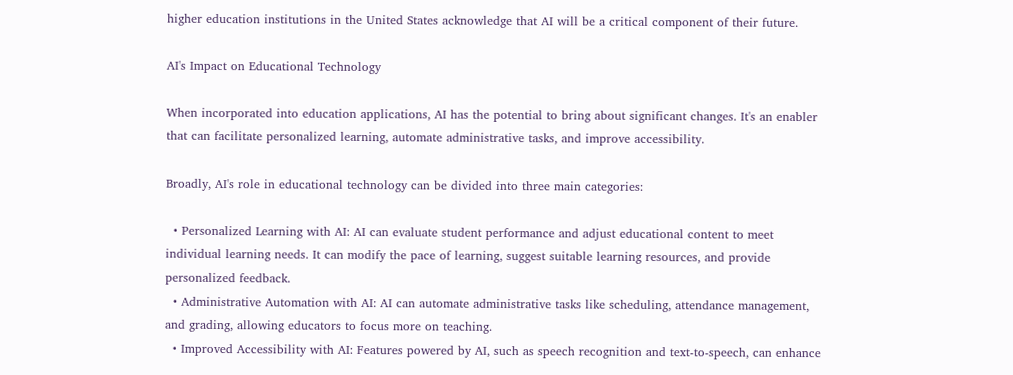higher education institutions in the United States acknowledge that AI will be a critical component of their future.

AI's Impact on Educational Technology

When incorporated into education applications, AI has the potential to bring about significant changes. It's an enabler that can facilitate personalized learning, automate administrative tasks, and improve accessibility.

Broadly, AI's role in educational technology can be divided into three main categories:

  • Personalized Learning with AI: AI can evaluate student performance and adjust educational content to meet individual learning needs. It can modify the pace of learning, suggest suitable learning resources, and provide personalized feedback.
  • Administrative Automation with AI: AI can automate administrative tasks like scheduling, attendance management, and grading, allowing educators to focus more on teaching.
  • Improved Accessibility with AI: Features powered by AI, such as speech recognition and text-to-speech, can enhance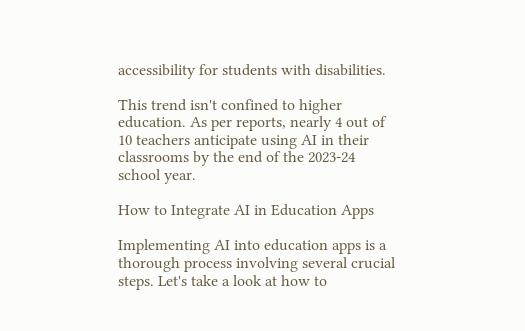accessibility for students with disabilities.

This trend isn't confined to higher education. As per reports, nearly 4 out of 10 teachers anticipate using AI in their classrooms by the end of the 2023-24 school year.

How to Integrate AI in Education Apps

Implementing AI into education apps is a thorough process involving several crucial steps. Let's take a look at how to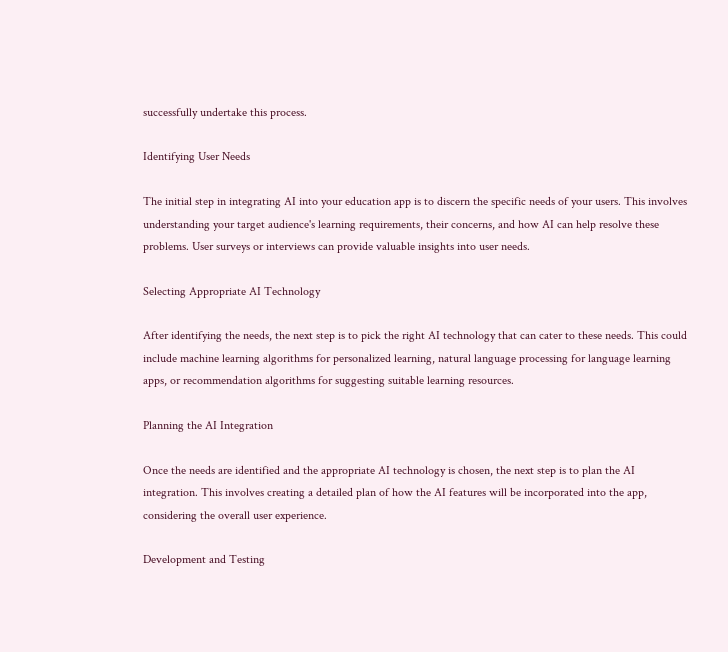successfully undertake this process.

Identifying User Needs

The initial step in integrating AI into your education app is to discern the specific needs of your users. This involves understanding your target audience's learning requirements, their concerns, and how AI can help resolve these problems. User surveys or interviews can provide valuable insights into user needs.

Selecting Appropriate AI Technology

After identifying the needs, the next step is to pick the right AI technology that can cater to these needs. This could include machine learning algorithms for personalized learning, natural language processing for language learning apps, or recommendation algorithms for suggesting suitable learning resources.

Planning the AI Integration

Once the needs are identified and the appropriate AI technology is chosen, the next step is to plan the AI integration. This involves creating a detailed plan of how the AI features will be incorporated into the app, considering the overall user experience.

Development and Testing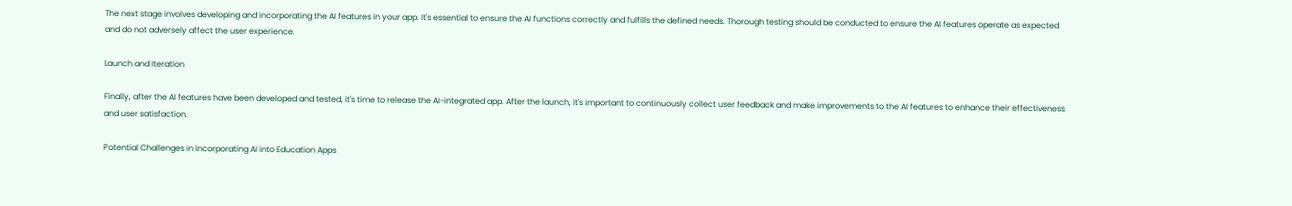The next stage involves developing and incorporating the AI features in your app. It's essential to ensure the AI functions correctly and fulfills the defined needs. Thorough testing should be conducted to ensure the AI features operate as expected and do not adversely affect the user experience.

Launch and Iteration

Finally, after the AI features have been developed and tested, it's time to release the AI-integrated app. After the launch, it's important to continuously collect user feedback and make improvements to the AI features to enhance their effectiveness and user satisfaction.

Potential Challenges in Incorporating AI into Education Apps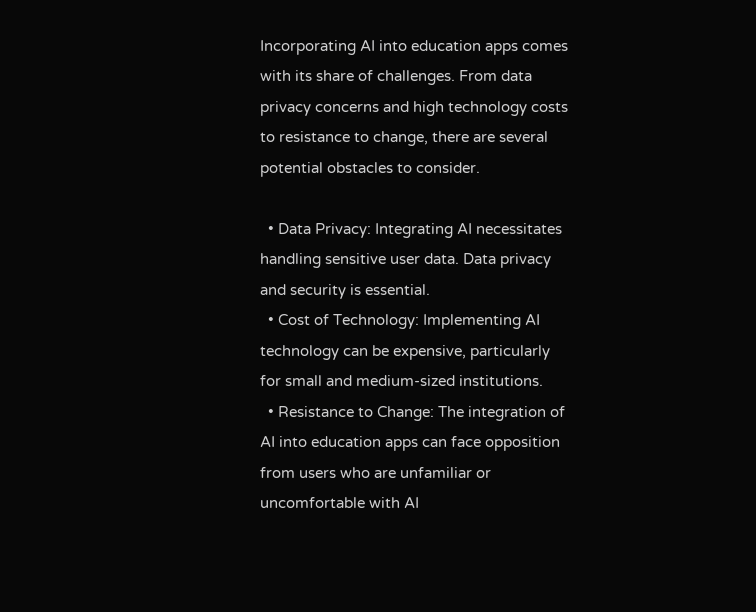Incorporating AI into education apps comes with its share of challenges. From data privacy concerns and high technology costs to resistance to change, there are several potential obstacles to consider.

  • Data Privacy: Integrating AI necessitates handling sensitive user data. Data privacy and security is essential.
  • Cost of Technology: Implementing AI technology can be expensive, particularly for small and medium-sized institutions.
  • Resistance to Change: The integration of AI into education apps can face opposition from users who are unfamiliar or uncomfortable with AI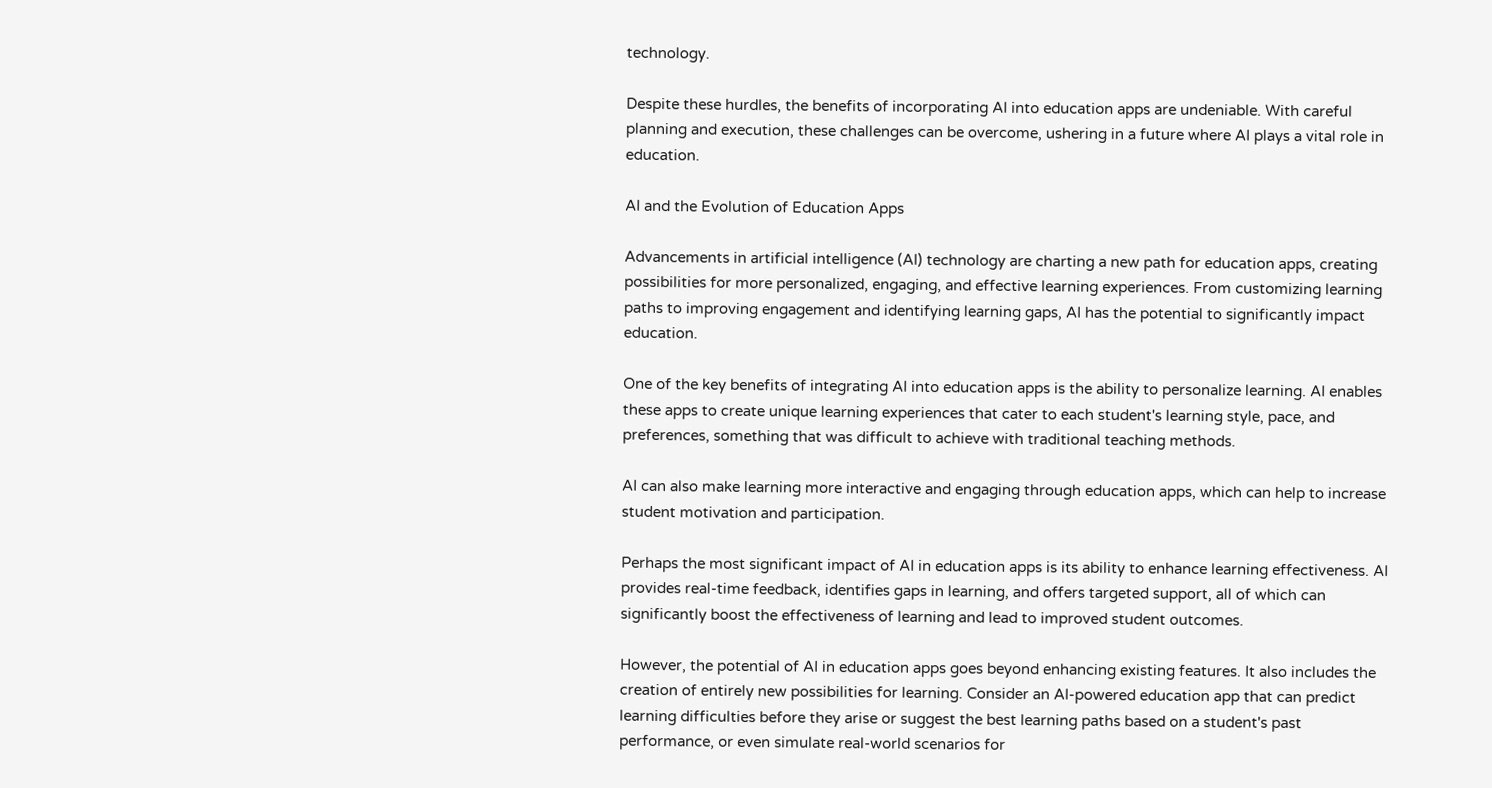technology.

Despite these hurdles, the benefits of incorporating AI into education apps are undeniable. With careful planning and execution, these challenges can be overcome, ushering in a future where AI plays a vital role in education.

AI and the Evolution of Education Apps

Advancements in artificial intelligence (AI) technology are charting a new path for education apps, creating possibilities for more personalized, engaging, and effective learning experiences. From customizing learning paths to improving engagement and identifying learning gaps, AI has the potential to significantly impact education.

One of the key benefits of integrating AI into education apps is the ability to personalize learning. AI enables these apps to create unique learning experiences that cater to each student's learning style, pace, and preferences, something that was difficult to achieve with traditional teaching methods.

AI can also make learning more interactive and engaging through education apps, which can help to increase student motivation and participation.

Perhaps the most significant impact of AI in education apps is its ability to enhance learning effectiveness. AI provides real-time feedback, identifies gaps in learning, and offers targeted support, all of which can significantly boost the effectiveness of learning and lead to improved student outcomes.

However, the potential of AI in education apps goes beyond enhancing existing features. It also includes the creation of entirely new possibilities for learning. Consider an AI-powered education app that can predict learning difficulties before they arise or suggest the best learning paths based on a student's past performance, or even simulate real-world scenarios for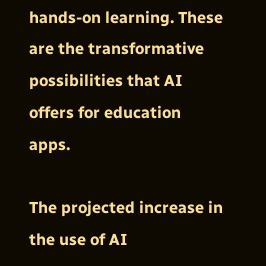hands-on learning. These are the transformative possibilities that AI offers for education apps.

The projected increase in the use of AI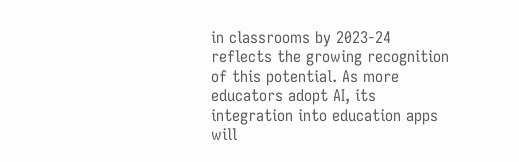in classrooms by 2023-24 reflects the growing recognition of this potential. As more educators adopt AI, its integration into education apps will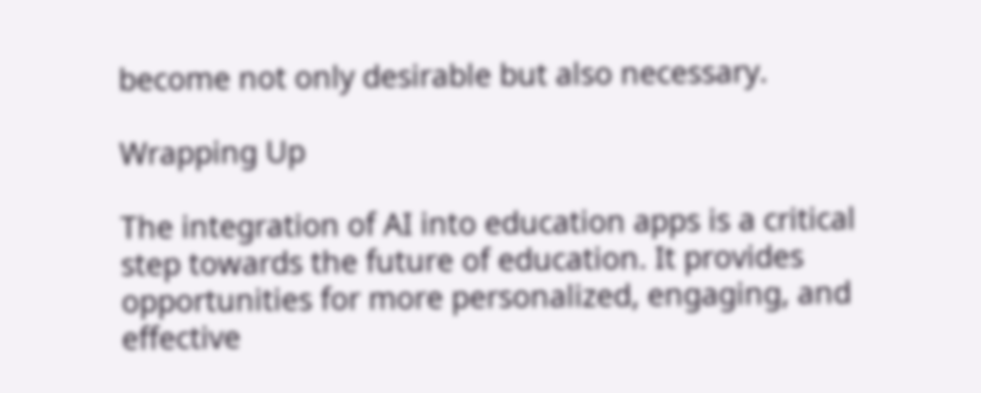become not only desirable but also necessary.

Wrapping Up

The integration of AI into education apps is a critical step towards the future of education. It provides opportunities for more personalized, engaging, and effective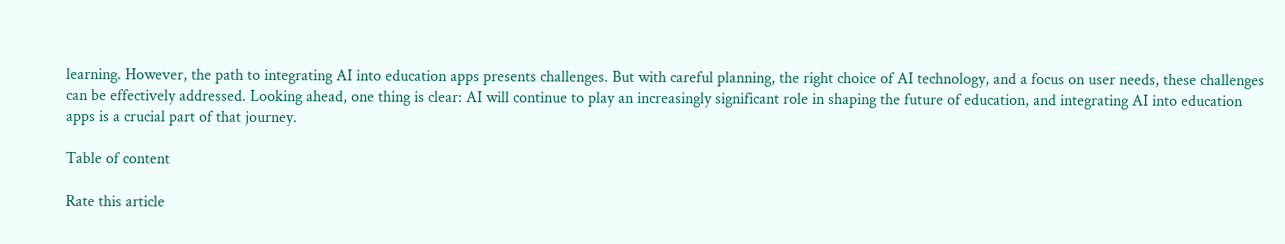learning. However, the path to integrating AI into education apps presents challenges. But with careful planning, the right choice of AI technology, and a focus on user needs, these challenges can be effectively addressed. Looking ahead, one thing is clear: AI will continue to play an increasingly significant role in shaping the future of education, and integrating AI into education apps is a crucial part of that journey.

Table of content

Rate this article